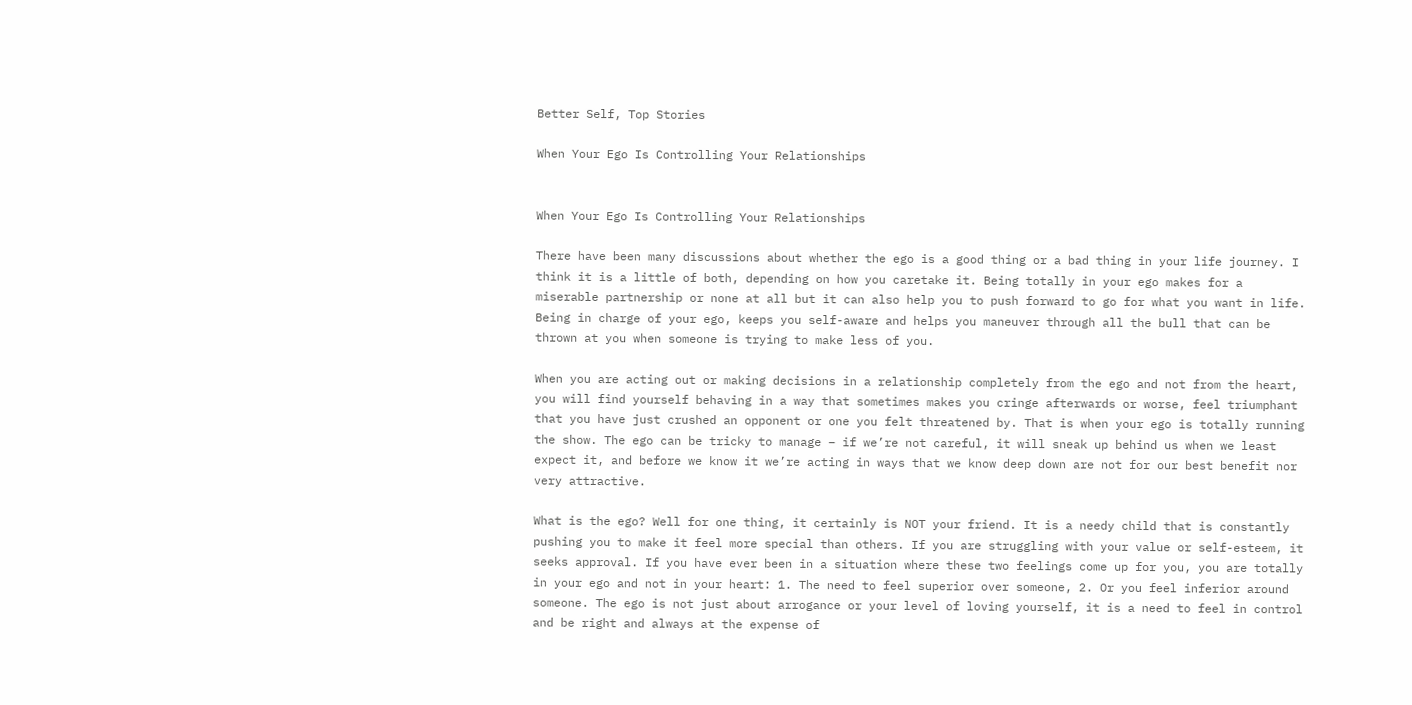Better Self, Top Stories

When Your Ego Is Controlling Your Relationships


When Your Ego Is Controlling Your Relationships

There have been many discussions about whether the ego is a good thing or a bad thing in your life journey. I think it is a little of both, depending on how you caretake it. Being totally in your ego makes for a miserable partnership or none at all but it can also help you to push forward to go for what you want in life. Being in charge of your ego, keeps you self-aware and helps you maneuver through all the bull that can be thrown at you when someone is trying to make less of you.

When you are acting out or making decisions in a relationship completely from the ego and not from the heart, you will find yourself behaving in a way that sometimes makes you cringe afterwards or worse, feel triumphant that you have just crushed an opponent or one you felt threatened by. That is when your ego is totally running the show. The ego can be tricky to manage – if we’re not careful, it will sneak up behind us when we least expect it, and before we know it we’re acting in ways that we know deep down are not for our best benefit nor very attractive.

What is the ego? Well for one thing, it certainly is NOT your friend. It is a needy child that is constantly pushing you to make it feel more special than others. If you are struggling with your value or self-esteem, it seeks approval. If you have ever been in a situation where these two feelings come up for you, you are totally in your ego and not in your heart: 1. The need to feel superior over someone, 2. Or you feel inferior around someone. The ego is not just about arrogance or your level of loving yourself, it is a need to feel in control and be right and always at the expense of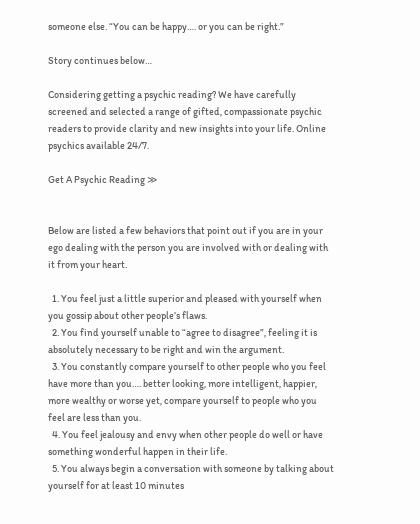someone else. “You can be happy…. or you can be right.”

Story continues below…

Considering getting a psychic reading? We have carefully screened and selected a range of gifted, compassionate psychic readers to provide clarity and new insights into your life. Online psychics available 24/7.

Get A Psychic Reading ≫


Below are listed a few behaviors that point out if you are in your ego dealing with the person you are involved with or dealing with it from your heart.

  1. You feel just a little superior and pleased with yourself when you gossip about other people’s flaws.
  2. You find yourself unable to “agree to disagree”, feeling it is absolutely necessary to be right and win the argument.
  3. You constantly compare yourself to other people who you feel have more than you…. better looking, more intelligent, happier, more wealthy or worse yet, compare yourself to people who you feel are less than you.
  4. You feel jealousy and envy when other people do well or have something wonderful happen in their life.
  5. You always begin a conversation with someone by talking about yourself for at least 10 minutes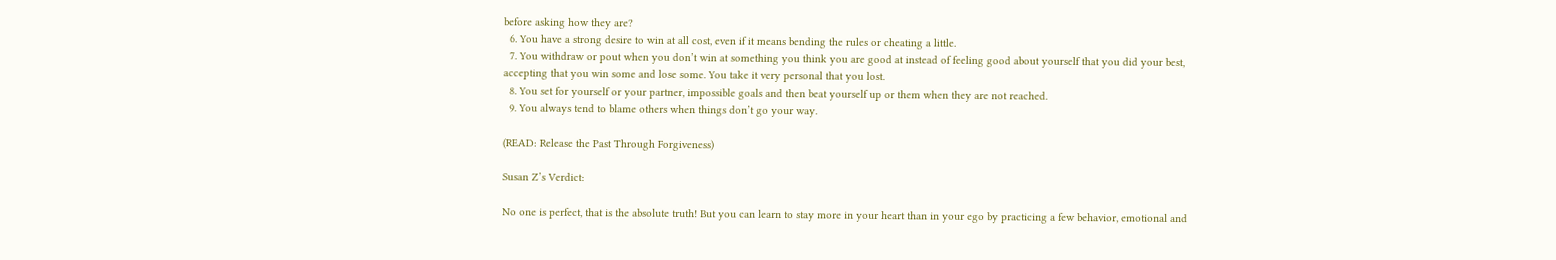before asking how they are?
  6. You have a strong desire to win at all cost, even if it means bending the rules or cheating a little.
  7. You withdraw or pout when you don’t win at something you think you are good at instead of feeling good about yourself that you did your best, accepting that you win some and lose some. You take it very personal that you lost.
  8. You set for yourself or your partner, impossible goals and then beat yourself up or them when they are not reached.
  9. You always tend to blame others when things don’t go your way.

(READ: Release the Past Through Forgiveness)

Susan Z’s Verdict:

No one is perfect, that is the absolute truth! But you can learn to stay more in your heart than in your ego by practicing a few behavior, emotional and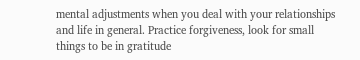mental adjustments when you deal with your relationships and life in general. Practice forgiveness, look for small things to be in gratitude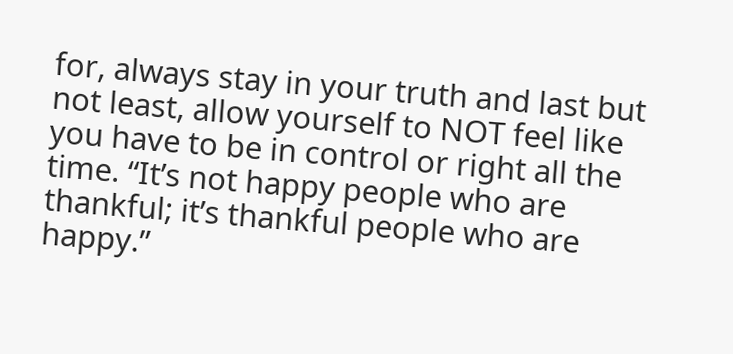for, always stay in your truth and last but not least, allow yourself to NOT feel like you have to be in control or right all the time. “It’s not happy people who are thankful; it’s thankful people who are happy.”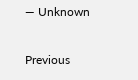— Unknown

Previous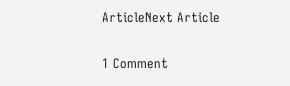ArticleNext Article

1 Comment